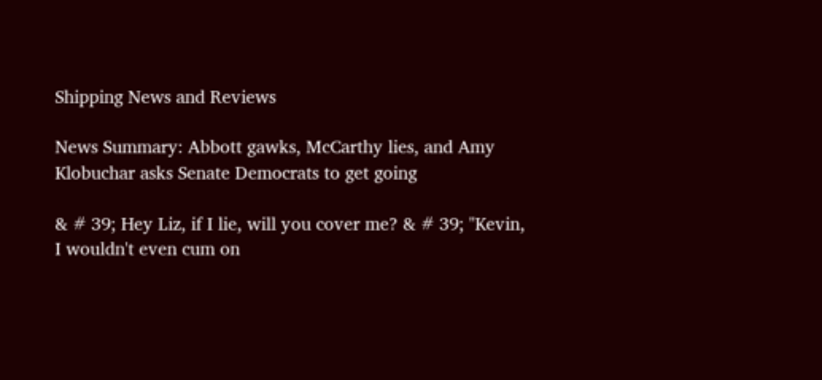Shipping News and Reviews

News Summary: Abbott gawks, McCarthy lies, and Amy Klobuchar asks Senate Democrats to get going

& # 39; Hey Liz, if I lie, will you cover me? & # 39; "Kevin, I wouldn't even cum on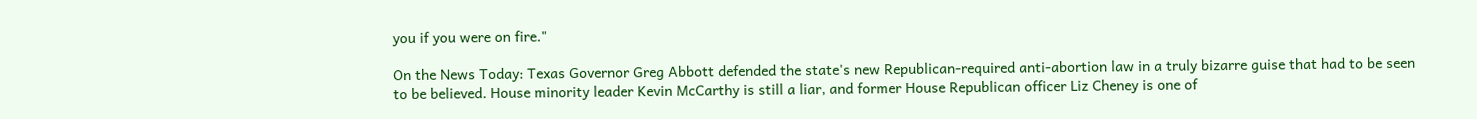you if you were on fire."

On the News Today: Texas Governor Greg Abbott defended the state's new Republican-required anti-abortion law in a truly bizarre guise that had to be seen to be believed. House minority leader Kevin McCarthy is still a liar, and former House Republican officer Liz Cheney is one of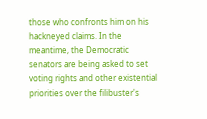those who confronts him on his hackneyed claims. In the meantime, the Democratic senators are being asked to set voting rights and other existential priorities over the filibuster's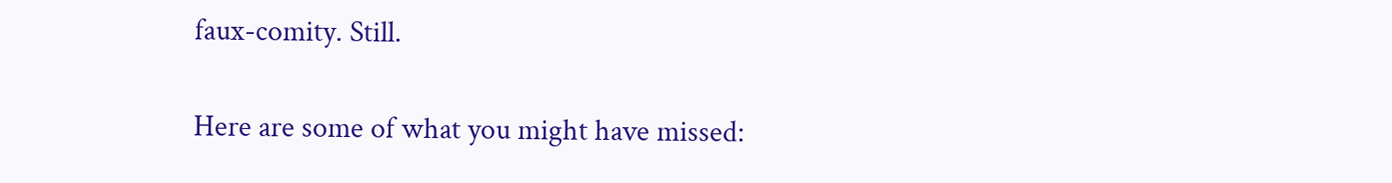faux-comity. Still.

Here are some of what you might have missed: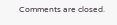Comments are closed.